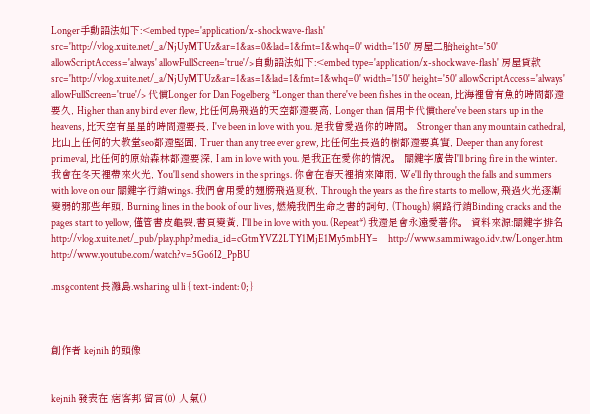Longer手動語法如下:<embed type='application/x-shockwave-flash' src='http://vlog.xuite.net/_a/NjUyMTUz&ar=1&as=0&lad=1&fmt=1&whq=0' width='150' 房屋二胎height='50' allowScriptAccess='always' allowFullScreen='true'/>自動語法如下:<embed type='application/x-shockwave-flash' 房屋貸款src='http://vlog.xuite.net/_a/NjUyMTUz&ar=1&as=1&lad=1&fmt=1&whq=0' width='150' height='50' allowScriptAccess='always' allowFullScreen='true'/> 代償Longer for Dan Fogelberg *Longer than there've been fishes in the ocean, 比海裡曾有魚的時間都還要久, Higher than any bird ever flew, 比任何鳥飛過的天空都還要高, Longer than 信用卡代償there've been stars up in the heavens, 比天空有星星的時間還要長, I've been in love with you. 是我曾愛過你的時間。 Stronger than any mountain cathedral, 比山上任何的大教堂seo都還堅固, Truer than any tree ever grew, 比任何生長過的樹都還要真實, Deeper than any forest primeval, 比任何的原始森林都還要深, I am in love with you. 是我正在愛你的情況。 關鍵字廣告I'll bring fire in the winter. 我會在冬天裡帶來火光, You'll send showers in the springs. 你會在春天裡捎來陣雨, We'll fly through the falls and summers with love on our 關鍵字行銷wings. 我們會用愛的翅膀飛過夏秋, Through the years as the fire starts to mellow, 飛過火光逐漸變弱的那些年頭, Burning lines in the book of our lives, 燃燒我們生命之書的詞句, (Though) 網路行銷Binding cracks and the pages start to yellow, 僅管書皮龜裂,書頁變黃, I'll be in love with you. (Repeat*) 我還是會永遠愛著你。 資料來源:關鍵字排名http://vlog.xuite.net/_pub/play.php?media_id=cGtmYVZ2LTY1MjE1My5mbHY=     http://www.sammiwago.idv.tw/Longer.htm     http://www.youtube.com/watch?v=5Go6I2_PpBU

.msgcontent 長灘島.wsharing ul li { text-indent: 0; }



創作者 kejnih 的頭像


kejnih 發表在 痞客邦 留言(0) 人氣()